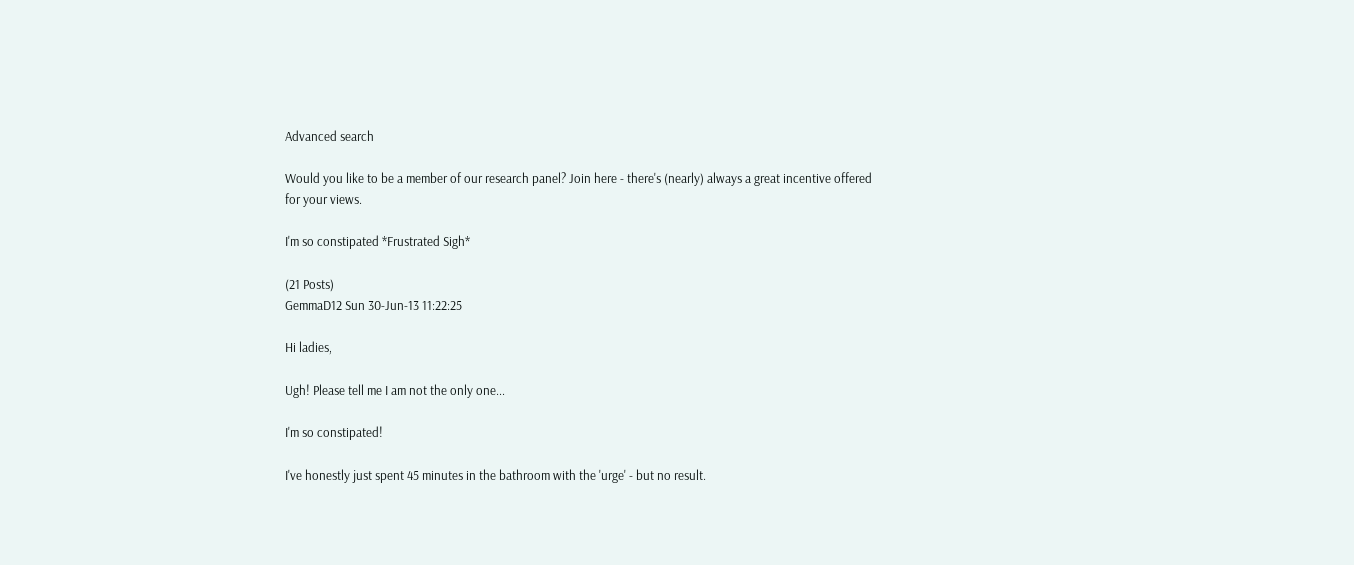Advanced search

Would you like to be a member of our research panel? Join here - there's (nearly) always a great incentive offered for your views.

I'm so constipated *Frustrated Sigh*

(21 Posts)
GemmaD12 Sun 30-Jun-13 11:22:25

Hi ladies,

Ugh! Please tell me I am not the only one...

I'm so constipated!

I've honestly just spent 45 minutes in the bathroom with the 'urge' - but no result.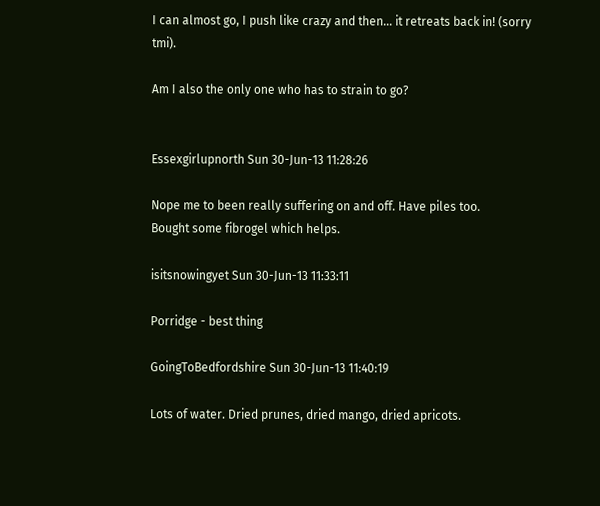I can almost go, I push like crazy and then... it retreats back in! (sorry tmi).

Am I also the only one who has to strain to go?


Essexgirlupnorth Sun 30-Jun-13 11:28:26

Nope me to been really suffering on and off. Have piles too.
Bought some fibrogel which helps.

isitsnowingyet Sun 30-Jun-13 11:33:11

Porridge - best thing

GoingToBedfordshire Sun 30-Jun-13 11:40:19

Lots of water. Dried prunes, dried mango, dried apricots.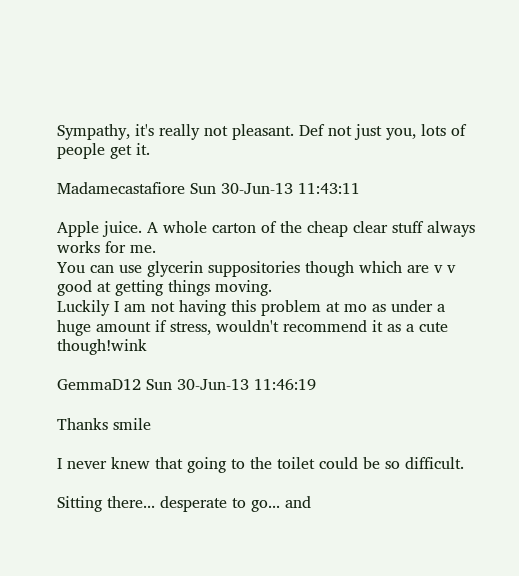Sympathy, it's really not pleasant. Def not just you, lots of people get it.

Madamecastafiore Sun 30-Jun-13 11:43:11

Apple juice. A whole carton of the cheap clear stuff always works for me.
You can use glycerin suppositories though which are v v good at getting things moving.
Luckily I am not having this problem at mo as under a huge amount if stress, wouldn't recommend it as a cute though!wink

GemmaD12 Sun 30-Jun-13 11:46:19

Thanks smile

I never knew that going to the toilet could be so difficult.

Sitting there... desperate to go... and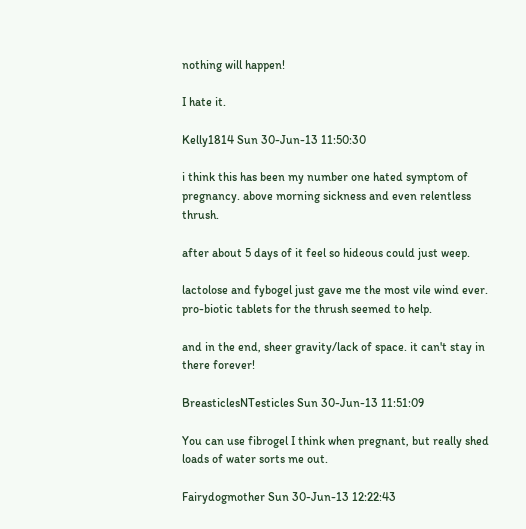nothing will happen!

I hate it.

Kelly1814 Sun 30-Jun-13 11:50:30

i think this has been my number one hated symptom of pregnancy. above morning sickness and even relentless thrush.

after about 5 days of it feel so hideous could just weep.

lactolose and fybogel just gave me the most vile wind ever. pro-biotic tablets for the thrush seemed to help.

and in the end, sheer gravity/lack of space. it can't stay in there forever!

BreasticlesNTesticles Sun 30-Jun-13 11:51:09

You can use fibrogel I think when pregnant, but really shed loads of water sorts me out.

Fairydogmother Sun 30-Jun-13 12:22:43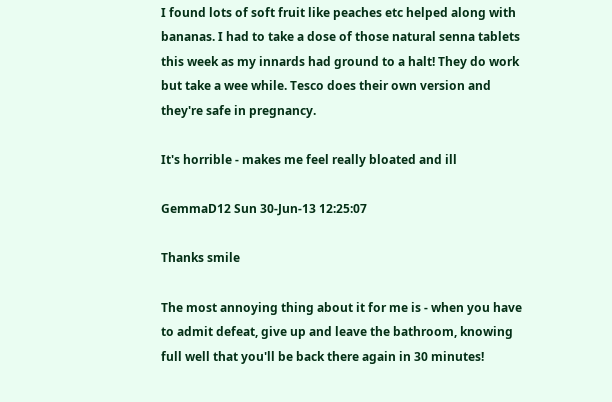I found lots of soft fruit like peaches etc helped along with bananas. I had to take a dose of those natural senna tablets this week as my innards had ground to a halt! They do work but take a wee while. Tesco does their own version and they're safe in pregnancy.

It's horrible - makes me feel really bloated and ill

GemmaD12 Sun 30-Jun-13 12:25:07

Thanks smile

The most annoying thing about it for me is - when you have to admit defeat, give up and leave the bathroom, knowing full well that you'll be back there again in 30 minutes!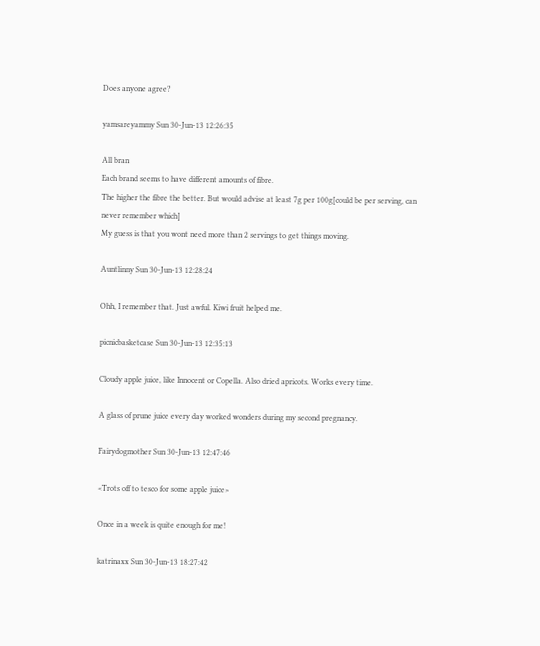Does anyone agree?

yamsareyammy Sun 30-Jun-13 12:26:35

All bran
Each brand seems to have different amounts of fibre.
The higher the fibre the better. But would advise at least 7g per 100g[could be per serving, can never remember which]
My guess is that you wont need more than 2 servings to get things moving.

Auntlinny Sun 30-Jun-13 12:28:24

Ohh, I remember that. Just awful. Kiwi fruit helped me.

picnicbasketcase Sun 30-Jun-13 12:35:13

Cloudy apple juice, like Innocent or Copella. Also dried apricots. Works every time.

A glass of prune juice every day worked wonders during my second pregnancy.

Fairydogmother Sun 30-Jun-13 12:47:46

<Trots off to tesco for some apple juice>

Once in a week is quite enough for me!

katrinaxx Sun 30-Jun-13 18:27:42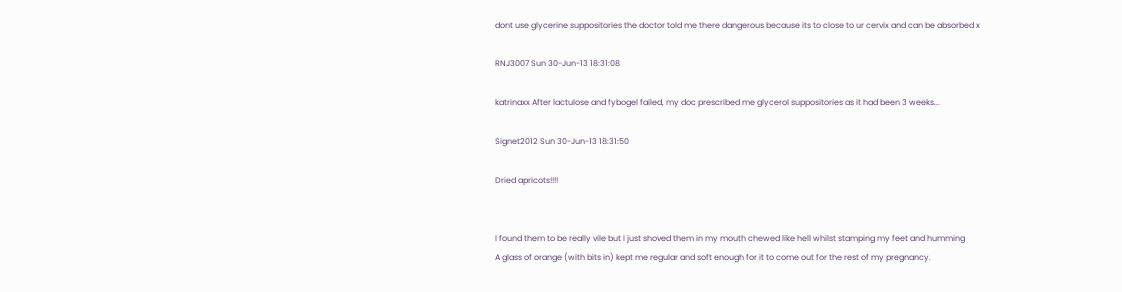dont use glycerine suppositories the doctor told me there dangerous because its to close to ur cervix and can be absorbed x

RNJ3007 Sun 30-Jun-13 18:31:08

katrinaxx After lactulose and fybogel failed, my doc prescribed me glycerol suppositories as it had been 3 weeks...

Signet2012 Sun 30-Jun-13 18:31:50

Dried apricots!!!!


I found them to be really vile but I just shoved them in my mouth chewed like hell whilst stamping my feet and humming
A glass of orange (with bits in) kept me regular and soft enough for it to come out for the rest of my pregnancy.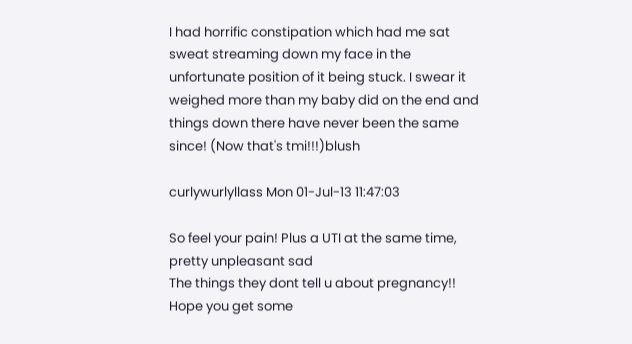I had horrific constipation which had me sat sweat streaming down my face in the unfortunate position of it being stuck. I swear it weighed more than my baby did on the end and things down there have never been the same since! (Now that's tmi!!!)blush

curlywurlyllass Mon 01-Jul-13 11:47:03

So feel your pain! Plus a UTI at the same time, pretty unpleasant sad
The things they dont tell u about pregnancy!!
Hope you get some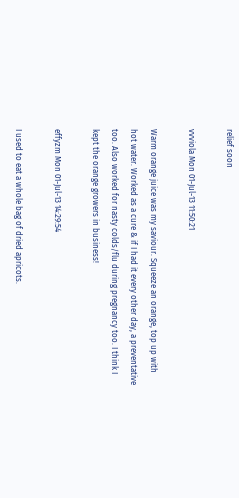relief soon

vvviola Mon 01-Jul-13 11:50:21

Warm orange juice was my saviour. Squeeze an orange, top up with hot water. Worked as a cure & if I had it every other day, a preventative too. Also worked for nasty colds/flu during pregnancy too. I think I kept the orange growers in business!

effyzm Mon 01-Jul-13 14:29:54

I used to eat a whole bag of dried apricots.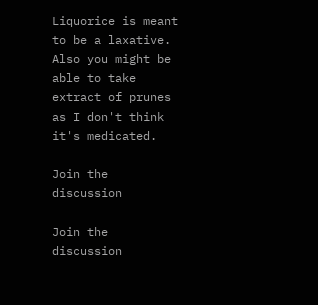Liquorice is meant to be a laxative. Also you might be able to take extract of prunes as I don't think it's medicated.

Join the discussion

Join the discussion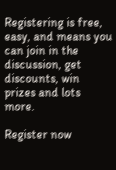Registering is free, easy, and means you can join in the discussion, get discounts, win prizes and lots more.

Register now